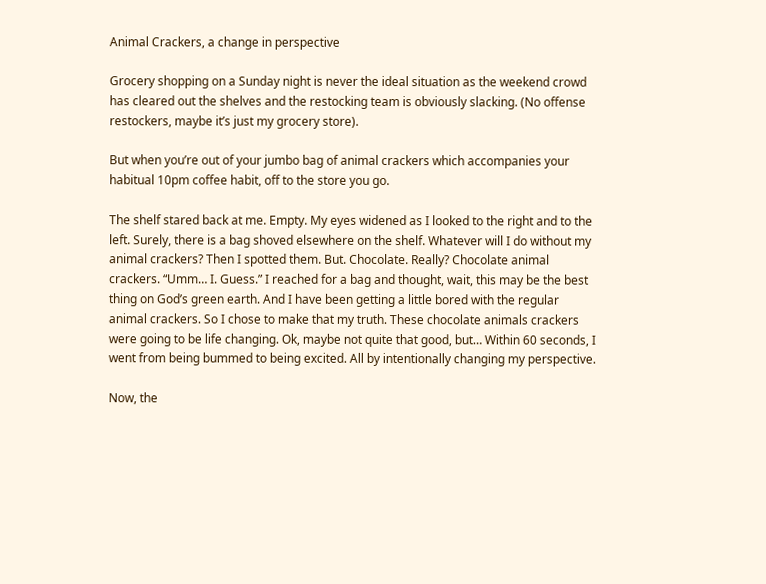Animal Crackers, a change in perspective

Grocery shopping on a Sunday night is never the ideal situation as the weekend crowd has cleared out the shelves and the restocking team is obviously slacking. (No offense restockers, maybe it’s just my grocery store).

But when you’re out of your jumbo bag of animal crackers which accompanies your habitual 10pm coffee habit, off to the store you go.

The shelf stared back at me. Empty. My eyes widened as I looked to the right and to the left. Surely, there is a bag shoved elsewhere on the shelf. Whatever will I do without my animal crackers? Then I spotted them. But. Chocolate. Really? Chocolate animal crackers. “Umm… I. Guess.” I reached for a bag and thought, wait, this may be the best thing on God’s green earth. And I have been getting a little bored with the regular animal crackers. So I chose to make that my truth. These chocolate animals crackers were going to be life changing. Ok, maybe not quite that good, but… Within 60 seconds, I went from being bummed to being excited. All by intentionally changing my perspective.

Now, the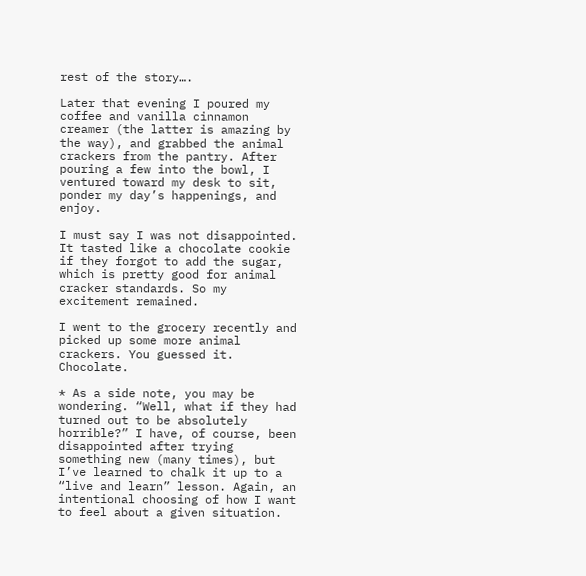rest of the story….

Later that evening I poured my coffee and vanilla cinnamon creamer (the latter is amazing by the way), and grabbed the animal crackers from the pantry. After pouring a few into the bowl, I ventured toward my desk to sit, ponder my day’s happenings, and enjoy.

I must say I was not disappointed. It tasted like a chocolate cookie if they forgot to add the sugar, which is pretty good for animal cracker standards. So my excitement remained.

I went to the grocery recently and picked up some more animal crackers. You guessed it. Chocolate.

* As a side note, you may be wondering. “Well, what if they had turned out to be absolutely horrible?” I have, of course, been disappointed after trying something new (many times), but I’ve learned to chalk it up to a “live and learn” lesson. Again, an intentional choosing of how I want to feel about a given situation.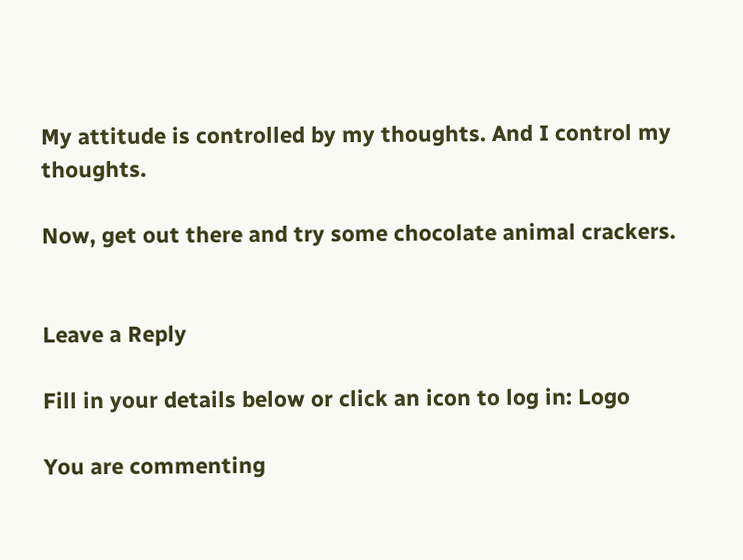My attitude is controlled by my thoughts. And I control my thoughts.

Now, get out there and try some chocolate animal crackers.


Leave a Reply

Fill in your details below or click an icon to log in: Logo

You are commenting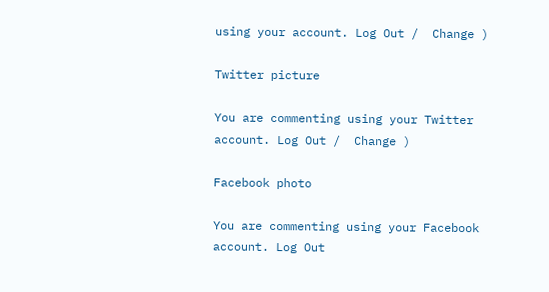using your account. Log Out /  Change )

Twitter picture

You are commenting using your Twitter account. Log Out /  Change )

Facebook photo

You are commenting using your Facebook account. Log Out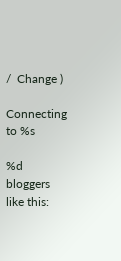/  Change )

Connecting to %s

%d bloggers like this: